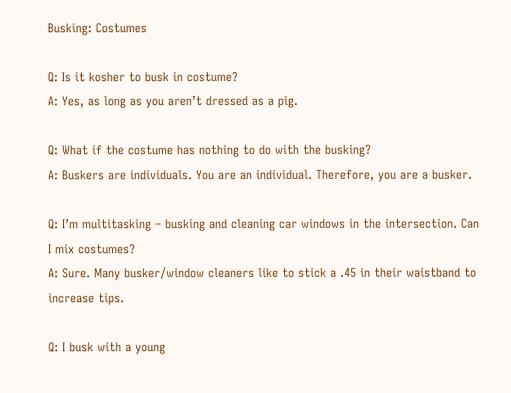Busking: Costumes

Q: Is it kosher to busk in costume?
A: Yes, as long as you aren’t dressed as a pig.

Q: What if the costume has nothing to do with the busking?
A: Buskers are individuals. You are an individual. Therefore, you are a busker.

Q: I’m multitasking – busking and cleaning car windows in the intersection. Can I mix costumes?
A: Sure. Many busker/window cleaners like to stick a .45 in their waistband to increase tips.

Q: I busk with a young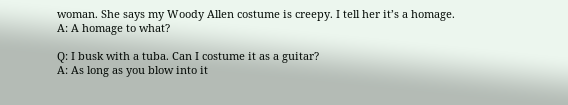woman. She says my Woody Allen costume is creepy. I tell her it’s a homage.
A: A homage to what?

Q: I busk with a tuba. Can I costume it as a guitar?
A: As long as you blow into it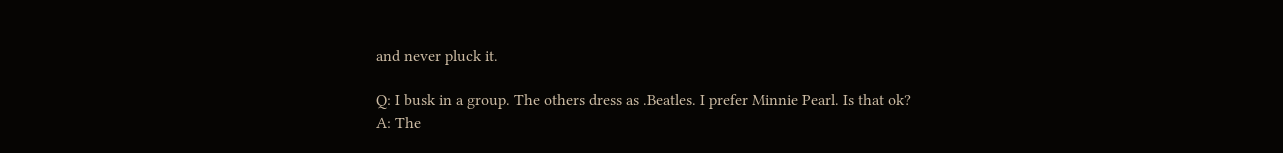and never pluck it.

Q: I busk in a group. The others dress as .Beatles. I prefer Minnie Pearl. Is that ok?
A: The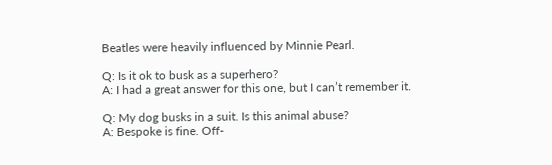Beatles were heavily influenced by Minnie Pearl.

Q: Is it ok to busk as a superhero?
A: I had a great answer for this one, but I can’t remember it.

Q: My dog busks in a suit. Is this animal abuse?
A: Bespoke is fine. Off-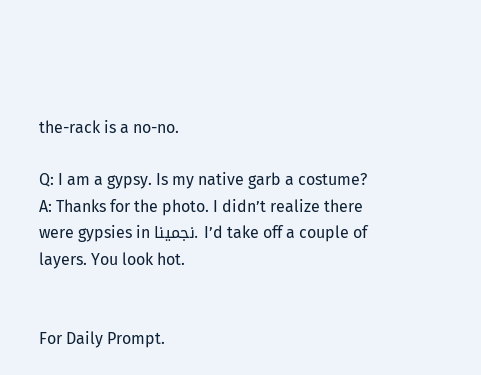the-rack is a no-no.

Q: I am a gypsy. Is my native garb a costume?
A: Thanks for the photo. I didn’t realize there were gypsies in نجمينا. I’d take off a couple of layers. You look hot.


For Daily Prompt.